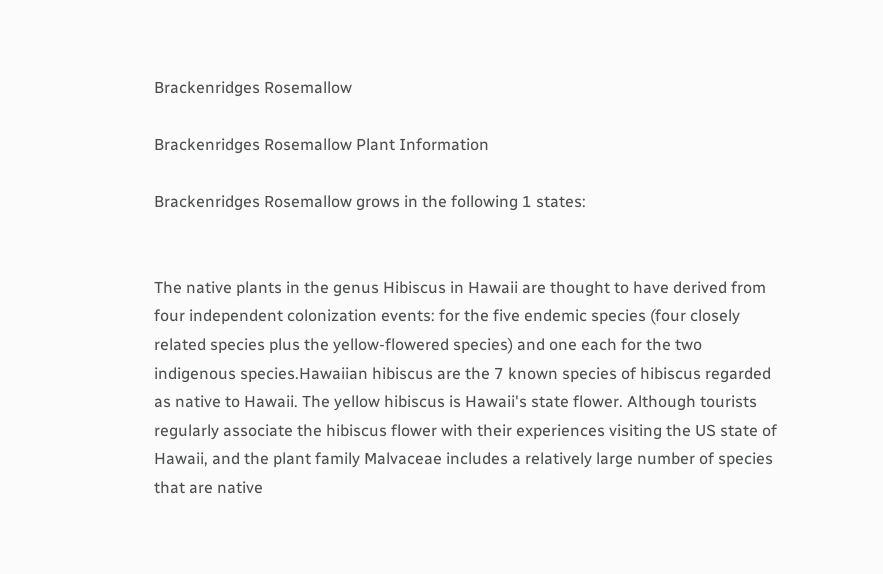Brackenridges Rosemallow

Brackenridges Rosemallow Plant Information

Brackenridges Rosemallow grows in the following 1 states:


The native plants in the genus Hibiscus in Hawaii are thought to have derived from four independent colonization events: for the five endemic species (four closely related species plus the yellow-flowered species) and one each for the two indigenous species.Hawaiian hibiscus are the 7 known species of hibiscus regarded as native to Hawaii. The yellow hibiscus is Hawaii's state flower. Although tourists regularly associate the hibiscus flower with their experiences visiting the US state of Hawaii, and the plant family Malvaceae includes a relatively large number of species that are native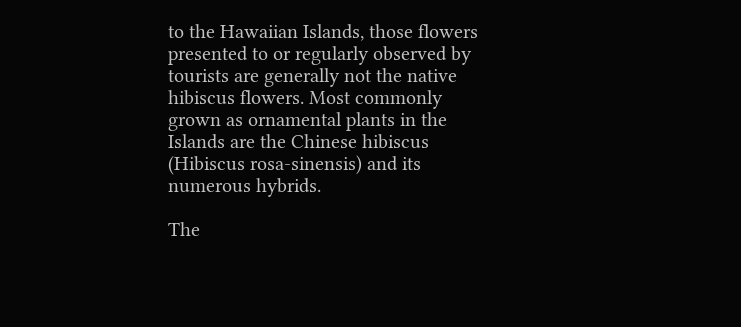to the Hawaiian Islands, those flowers presented to or regularly observed by tourists are generally not the native hibiscus flowers. Most commonly grown as ornamental plants in the Islands are the Chinese hibiscus (Hibiscus rosa-sinensis) and its numerous hybrids.

The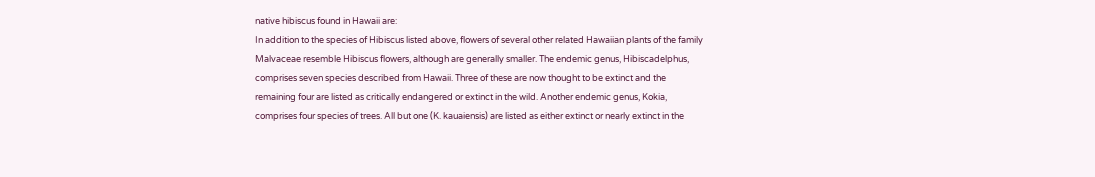native hibiscus found in Hawaii are:
In addition to the species of Hibiscus listed above, flowers of several other related Hawaiian plants of the family Malvaceae resemble Hibiscus flowers, although are generally smaller. The endemic genus, Hibiscadelphus, comprises seven species described from Hawaii. Three of these are now thought to be extinct and the remaining four are listed as critically endangered or extinct in the wild. Another endemic genus, Kokia, comprises four species of trees. All but one (K. kauaiensis) are listed as either extinct or nearly extinct in the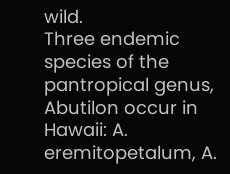wild.
Three endemic species of the pantropical genus, Abutilon occur in Hawaii: A. eremitopetalum, A.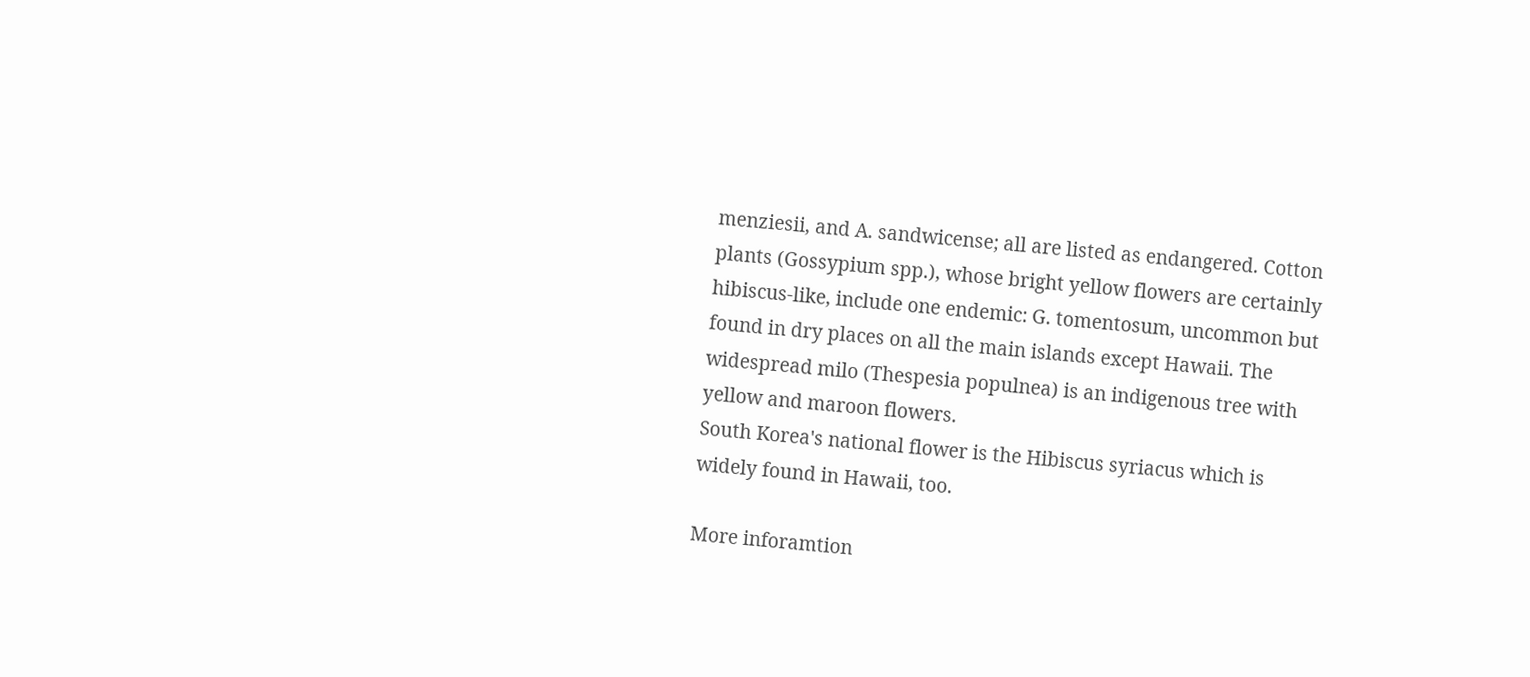menziesii, and A. sandwicense; all are listed as endangered. Cotton plants (Gossypium spp.), whose bright yellow flowers are certainly hibiscus-like, include one endemic: G. tomentosum, uncommon but found in dry places on all the main islands except Hawaii. The widespread milo (Thespesia populnea) is an indigenous tree with yellow and maroon flowers.
South Korea's national flower is the Hibiscus syriacus which is widely found in Hawaii, too.

More inforamtion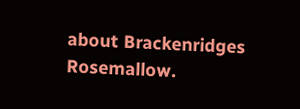about Brackenridges Rosemallow.